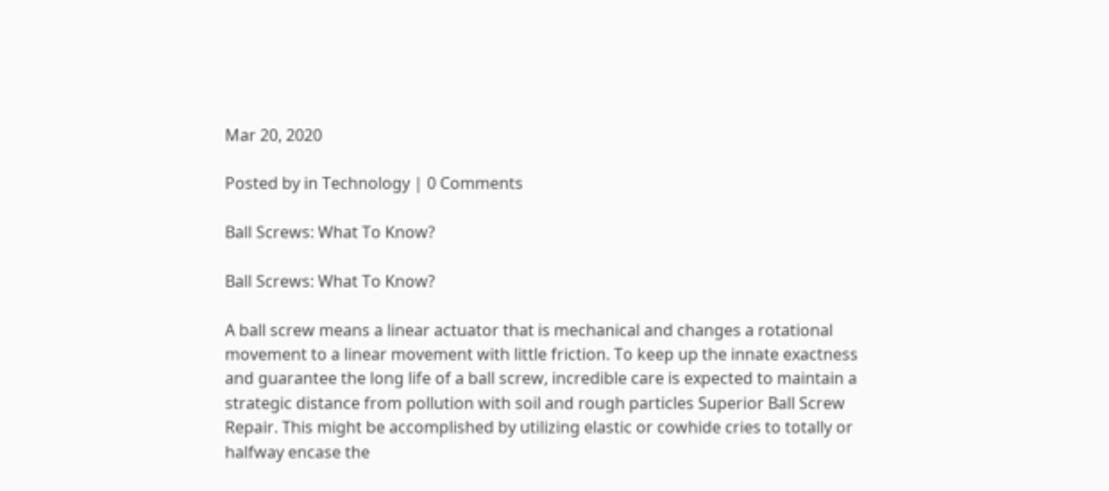Mar 20, 2020

Posted by in Technology | 0 Comments

Ball Screws: What To Know?

Ball Screws: What To Know?

A ball screw means a linear actuator that is mechanical and changes a rotational movement to a linear movement with little friction. To keep up the innate exactness and guarantee the long life of a ball screw, incredible care is expected to maintain a strategic distance from pollution with soil and rough particles Superior Ball Screw Repair. This might be accomplished by utilizing elastic or cowhide cries to totally or halfway encase the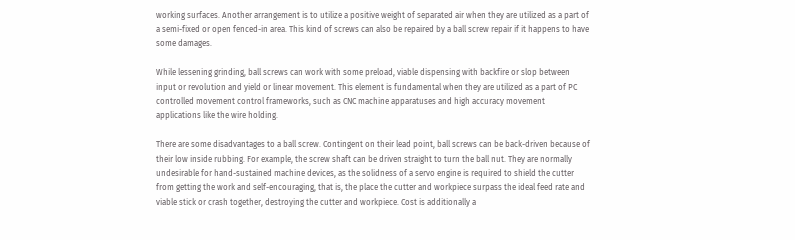working surfaces. Another arrangement is to utilize a positive weight of separated air when they are utilized as a part of a semi-fixed or open fenced-in area. This kind of screws can also be repaired by a ball screw repair if it happens to have some damages.

While lessening grinding, ball screws can work with some preload, viable dispensing with backfire or slop between input or revolution and yield or linear movement. This element is fundamental when they are utilized as a part of PC controlled movement control frameworks, such as CNC machine apparatuses and high accuracy movement applications like the wire holding.

There are some disadvantages to a ball screw. Contingent on their lead point, ball screws can be back-driven because of their low inside rubbing. For example, the screw shaft can be driven straight to turn the ball nut. They are normally undesirable for hand-sustained machine devices, as the solidness of a servo engine is required to shield the cutter from getting the work and self-encouraging, that is, the place the cutter and workpiece surpass the ideal feed rate and viable stick or crash together, destroying the cutter and workpiece. Cost is additionally a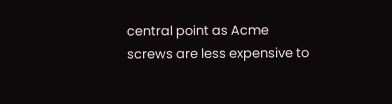central point as Acme screws are less expensive to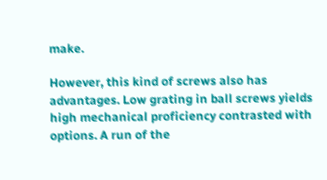make.

However, this kind of screws also has advantages. Low grating in ball screws yields high mechanical proficiency contrasted with options. A run of the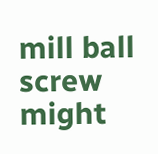mill ball screw might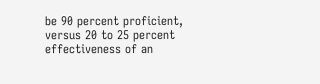be 90 percent proficient, versus 20 to 25 percent effectiveness of an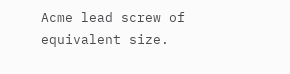Acme lead screw of equivalent size.